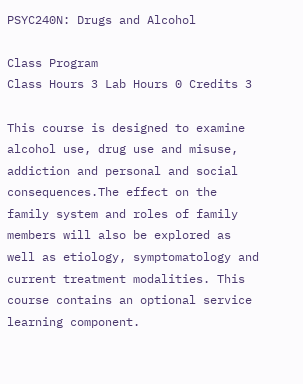PSYC240N: Drugs and Alcohol

Class Program
Class Hours 3 Lab Hours 0 Credits 3

This course is designed to examine alcohol use, drug use and misuse, addiction and personal and social consequences.The effect on the family system and roles of family members will also be explored as well as etiology, symptomatology and current treatment modalities. This course contains an optional service learning component.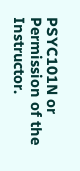PSYC101N or Permission of the Instructor.